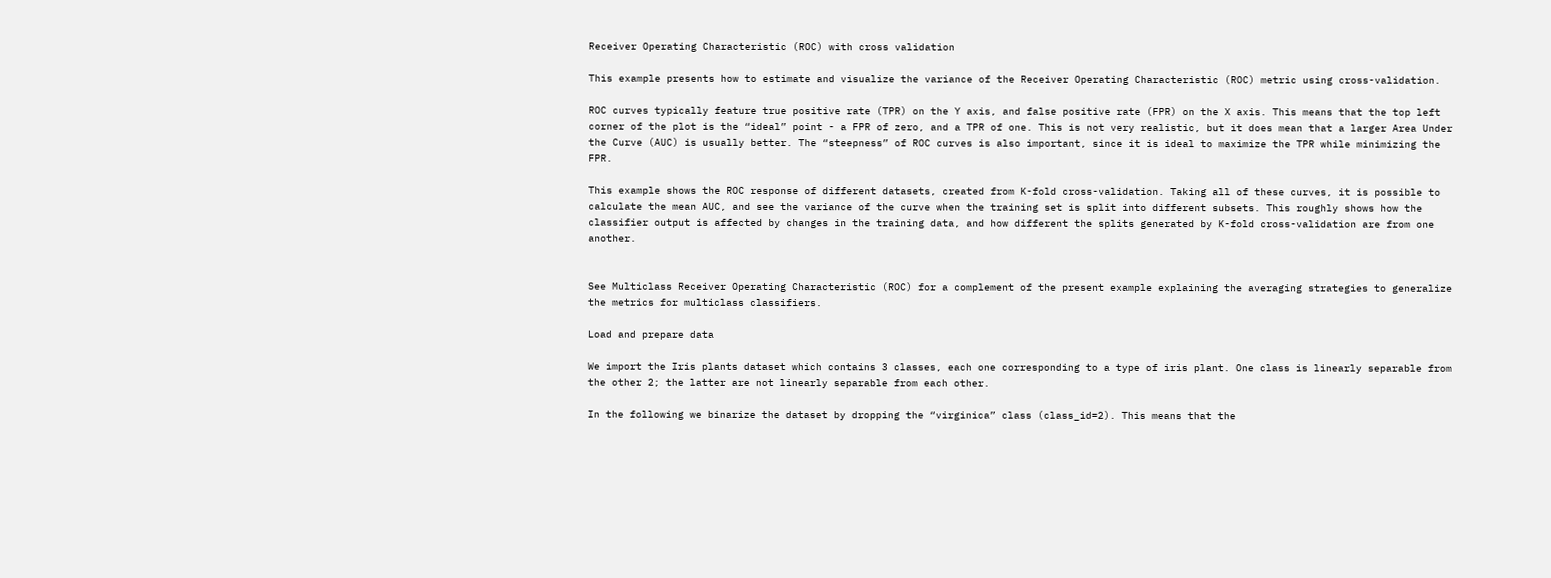Receiver Operating Characteristic (ROC) with cross validation

This example presents how to estimate and visualize the variance of the Receiver Operating Characteristic (ROC) metric using cross-validation.

ROC curves typically feature true positive rate (TPR) on the Y axis, and false positive rate (FPR) on the X axis. This means that the top left corner of the plot is the “ideal” point - a FPR of zero, and a TPR of one. This is not very realistic, but it does mean that a larger Area Under the Curve (AUC) is usually better. The “steepness” of ROC curves is also important, since it is ideal to maximize the TPR while minimizing the FPR.

This example shows the ROC response of different datasets, created from K-fold cross-validation. Taking all of these curves, it is possible to calculate the mean AUC, and see the variance of the curve when the training set is split into different subsets. This roughly shows how the classifier output is affected by changes in the training data, and how different the splits generated by K-fold cross-validation are from one another.


See Multiclass Receiver Operating Characteristic (ROC) for a complement of the present example explaining the averaging strategies to generalize the metrics for multiclass classifiers.

Load and prepare data

We import the Iris plants dataset which contains 3 classes, each one corresponding to a type of iris plant. One class is linearly separable from the other 2; the latter are not linearly separable from each other.

In the following we binarize the dataset by dropping the “virginica” class (class_id=2). This means that the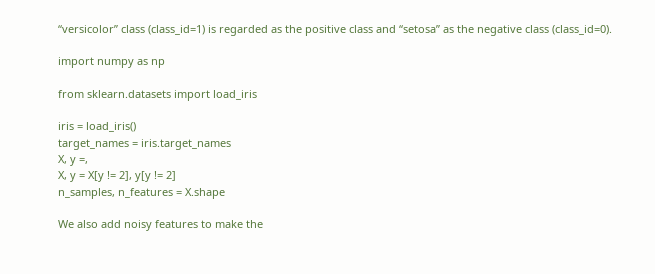“versicolor” class (class_id=1) is regarded as the positive class and “setosa” as the negative class (class_id=0).

import numpy as np

from sklearn.datasets import load_iris

iris = load_iris()
target_names = iris.target_names
X, y =,
X, y = X[y != 2], y[y != 2]
n_samples, n_features = X.shape

We also add noisy features to make the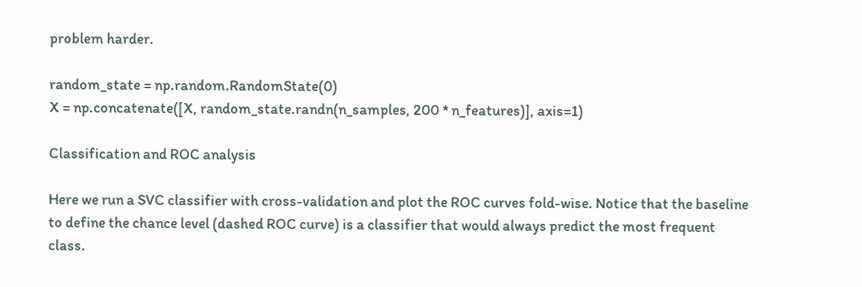problem harder.

random_state = np.random.RandomState(0)
X = np.concatenate([X, random_state.randn(n_samples, 200 * n_features)], axis=1)

Classification and ROC analysis

Here we run a SVC classifier with cross-validation and plot the ROC curves fold-wise. Notice that the baseline to define the chance level (dashed ROC curve) is a classifier that would always predict the most frequent class.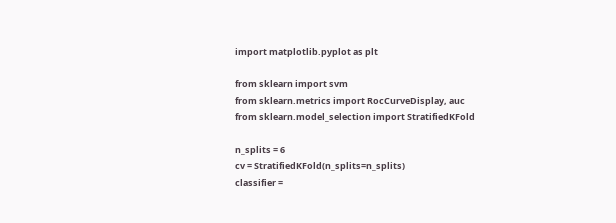import matplotlib.pyplot as plt

from sklearn import svm
from sklearn.metrics import RocCurveDisplay, auc
from sklearn.model_selection import StratifiedKFold

n_splits = 6
cv = StratifiedKFold(n_splits=n_splits)
classifier =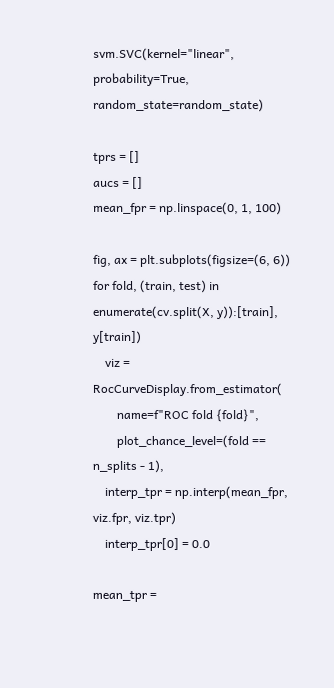svm.SVC(kernel="linear", probability=True, random_state=random_state)

tprs = []
aucs = []
mean_fpr = np.linspace(0, 1, 100)

fig, ax = plt.subplots(figsize=(6, 6))
for fold, (train, test) in enumerate(cv.split(X, y)):[train], y[train])
    viz = RocCurveDisplay.from_estimator(
        name=f"ROC fold {fold}",
        plot_chance_level=(fold == n_splits - 1),
    interp_tpr = np.interp(mean_fpr, viz.fpr, viz.tpr)
    interp_tpr[0] = 0.0

mean_tpr =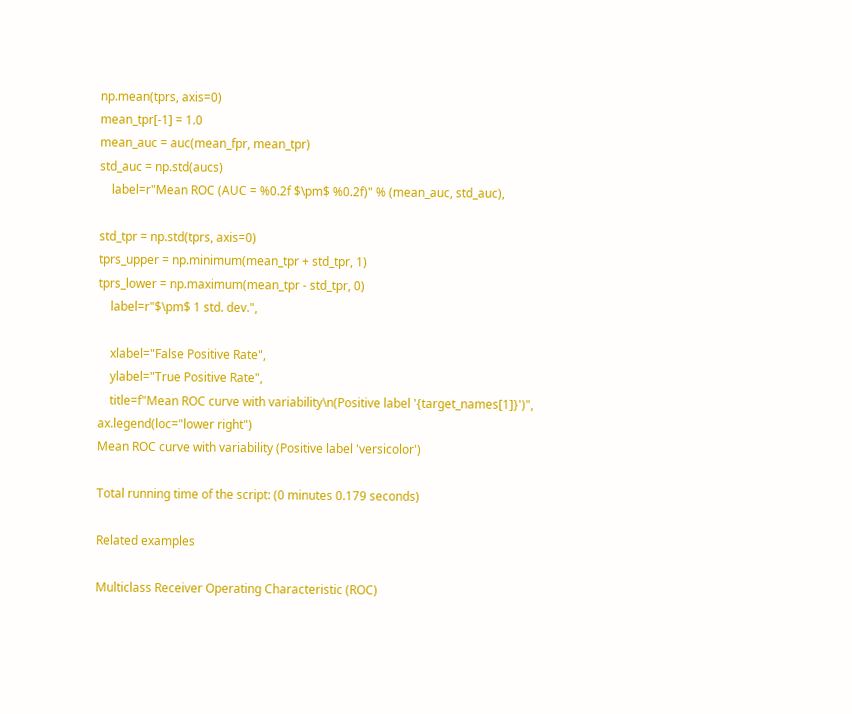np.mean(tprs, axis=0)
mean_tpr[-1] = 1.0
mean_auc = auc(mean_fpr, mean_tpr)
std_auc = np.std(aucs)
    label=r"Mean ROC (AUC = %0.2f $\pm$ %0.2f)" % (mean_auc, std_auc),

std_tpr = np.std(tprs, axis=0)
tprs_upper = np.minimum(mean_tpr + std_tpr, 1)
tprs_lower = np.maximum(mean_tpr - std_tpr, 0)
    label=r"$\pm$ 1 std. dev.",

    xlabel="False Positive Rate",
    ylabel="True Positive Rate",
    title=f"Mean ROC curve with variability\n(Positive label '{target_names[1]}')",
ax.legend(loc="lower right")
Mean ROC curve with variability (Positive label 'versicolor')

Total running time of the script: (0 minutes 0.179 seconds)

Related examples

Multiclass Receiver Operating Characteristic (ROC)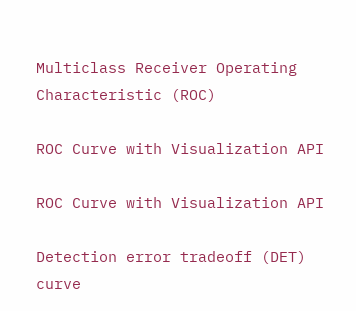Multiclass Receiver Operating Characteristic (ROC)

ROC Curve with Visualization API

ROC Curve with Visualization API

Detection error tradeoff (DET) curve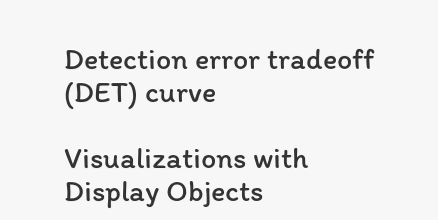Detection error tradeoff (DET) curve

Visualizations with Display Objects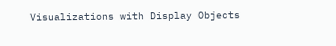Visualizations with Display Objects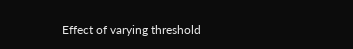Effect of varying threshold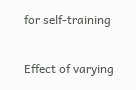for self-training

Effect of varying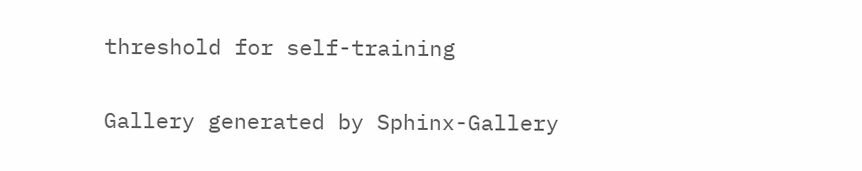threshold for self-training

Gallery generated by Sphinx-Gallery